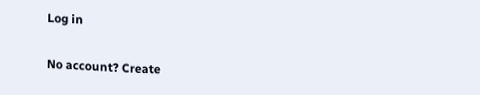Log in

No account? Create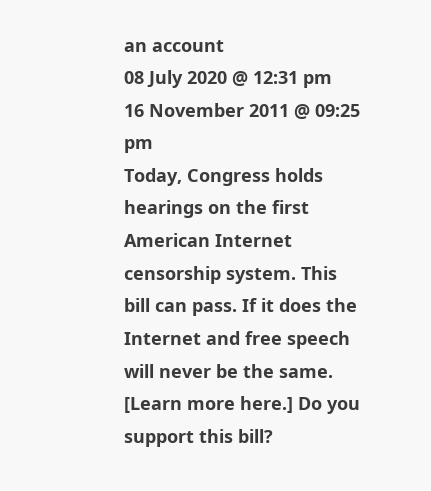an account
08 July 2020 @ 12:31 pm
16 November 2011 @ 09:25 pm
Today, Congress holds hearings on the first American Internet censorship system. This bill can pass. If it does the Internet and free speech will never be the same. [Learn more here.] Do you support this bill?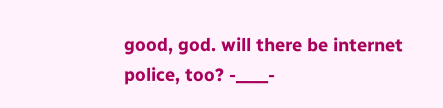good, god. will there be internet police, too? -____-